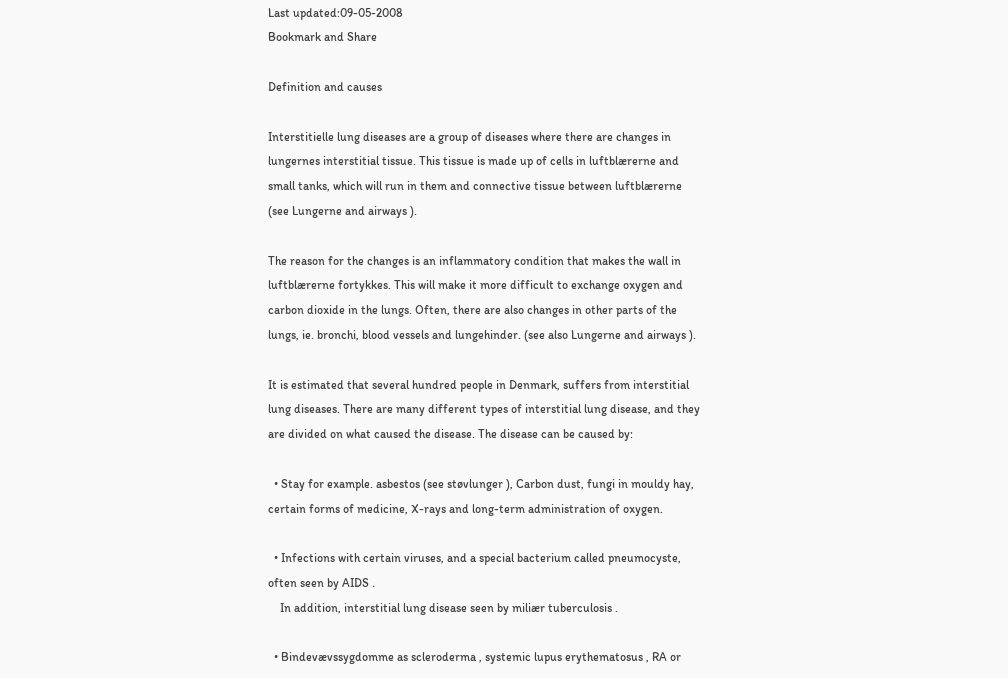Last updated:09-05-2008
Bookmark and Share

Definition and causes

Interstitielle lung diseases are a group of diseases where there are changes in lungernes interstitial tissue. This tissue is made up of cells in luftblærerne and small tanks, which will run in them and connective tissue between luftblærerne (see Lungerne and airways ).

The reason for the changes is an inflammatory condition that makes the wall in luftblærerne fortykkes. This will make it more difficult to exchange oxygen and carbon dioxide in the lungs. Often, there are also changes in other parts of the lungs, ie. bronchi, blood vessels and lungehinder. (see also Lungerne and airways ).

It is estimated that several hundred people in Denmark, suffers from interstitial lung diseases. There are many different types of interstitial lung disease, and they are divided on what caused the disease. The disease can be caused by:

  • Stay for example. asbestos (see støvlunger ), Carbon dust, fungi in mouldy hay, certain forms of medicine, X-rays and long-term administration of oxygen.

  • Infections with certain viruses, and a special bacterium called pneumocyste, often seen by AIDS .
    In addition, interstitial lung disease seen by miliær tuberculosis .

  • Bindevævssygdomme as scleroderma , systemic lupus erythematosus , RA or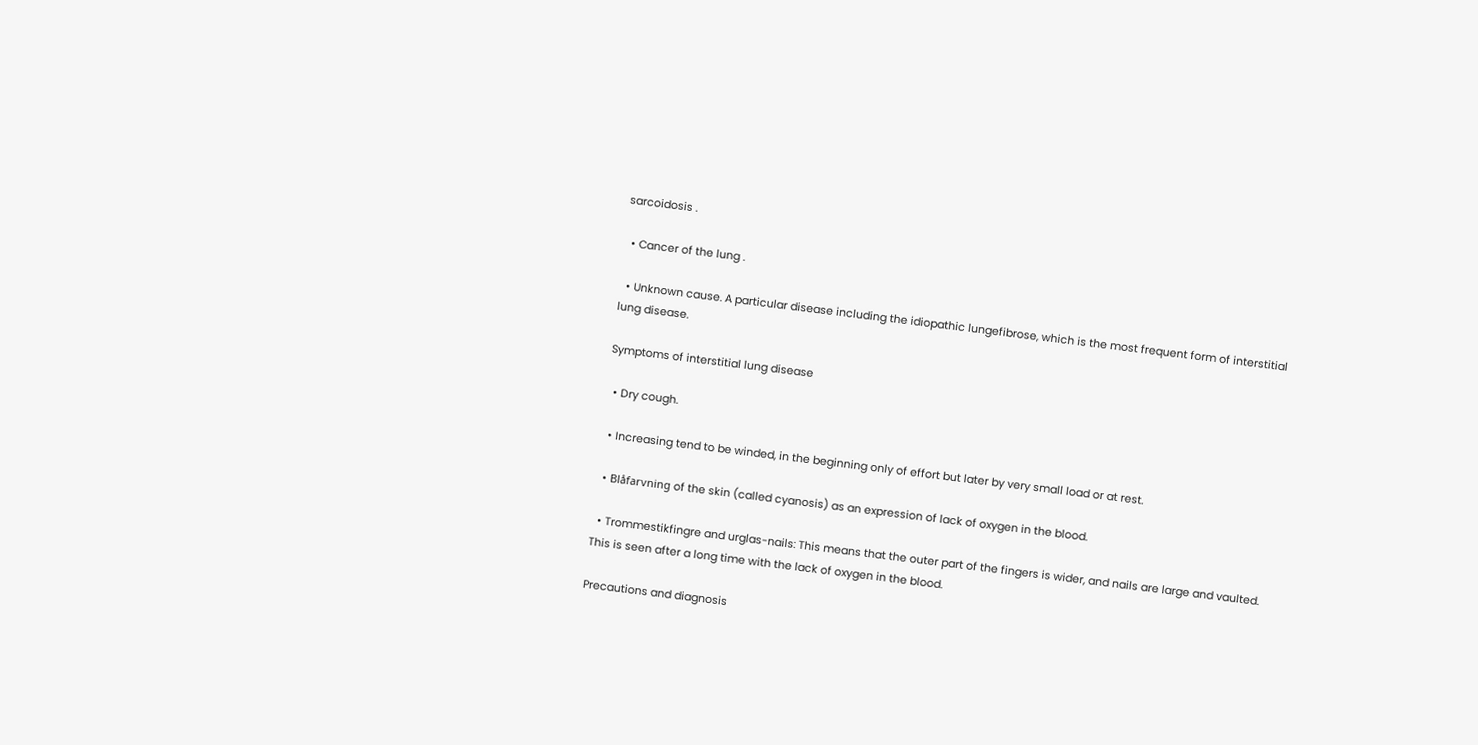sarcoidosis .

  • Cancer of the lung .

  • Unknown cause. A particular disease including the idiopathic lungefibrose, which is the most frequent form of interstitial lung disease.

Symptoms of interstitial lung disease

  • Dry cough.

  • Increasing tend to be winded, in the beginning only of effort but later by very small load or at rest.

  • Blåfarvning of the skin (called cyanosis) as an expression of lack of oxygen in the blood.

  • Trommestikfingre and urglas-nails: This means that the outer part of the fingers is wider, and nails are large and vaulted. This is seen after a long time with the lack of oxygen in the blood.

Precautions and diagnosis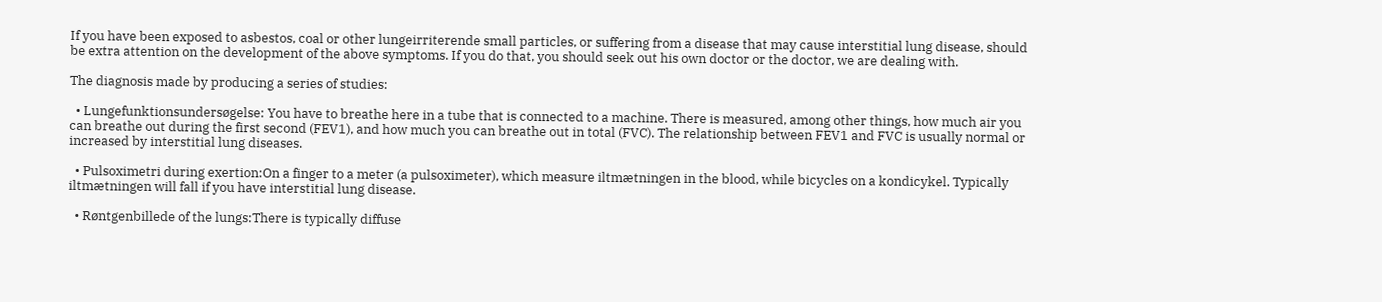If you have been exposed to asbestos, coal or other lungeirriterende small particles, or suffering from a disease that may cause interstitial lung disease, should be extra attention on the development of the above symptoms. If you do that, you should seek out his own doctor or the doctor, we are dealing with.

The diagnosis made by producing a series of studies:

  • Lungefunktionsundersøgelse: You have to breathe here in a tube that is connected to a machine. There is measured, among other things, how much air you can breathe out during the first second (FEV1), and how much you can breathe out in total (FVC). The relationship between FEV1 and FVC is usually normal or increased by interstitial lung diseases.

  • Pulsoximetri during exertion:On a finger to a meter (a pulsoximeter), which measure iltmætningen in the blood, while bicycles on a kondicykel. Typically iltmætningen will fall if you have interstitial lung disease.

  • Røntgenbillede of the lungs:There is typically diffuse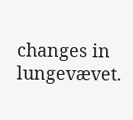changes in lungevævet.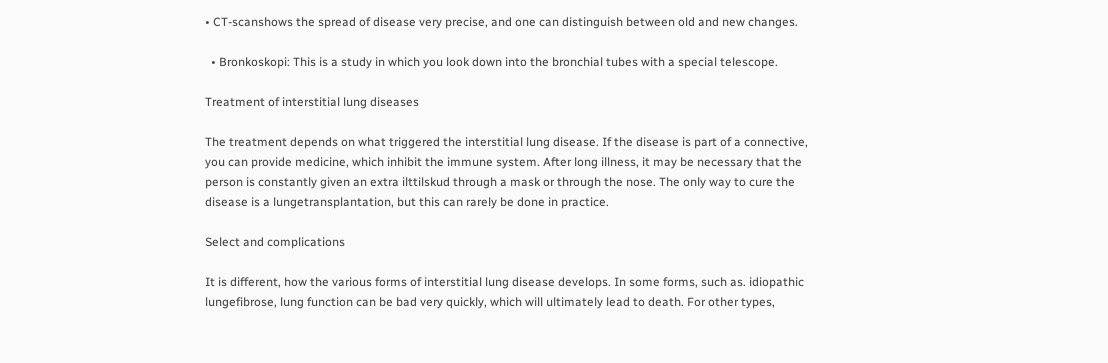• CT-scanshows the spread of disease very precise, and one can distinguish between old and new changes.

  • Bronkoskopi: This is a study in which you look down into the bronchial tubes with a special telescope.

Treatment of interstitial lung diseases

The treatment depends on what triggered the interstitial lung disease. If the disease is part of a connective, you can provide medicine, which inhibit the immune system. After long illness, it may be necessary that the person is constantly given an extra ilttilskud through a mask or through the nose. The only way to cure the disease is a lungetransplantation, but this can rarely be done in practice.

Select and complications

It is different, how the various forms of interstitial lung disease develops. In some forms, such as. idiopathic lungefibrose, lung function can be bad very quickly, which will ultimately lead to death. For other types,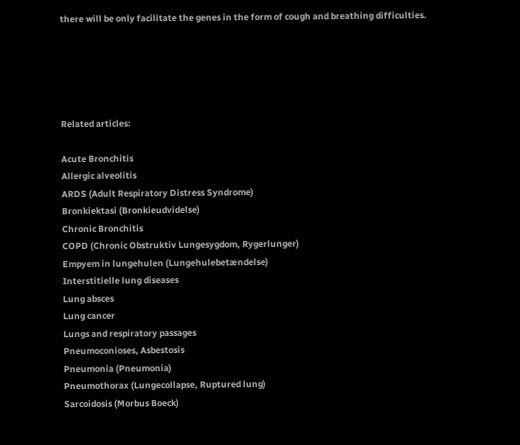there will be only facilitate the genes in the form of cough and breathing difficulties.





Related articles:

Acute Bronchitis
Allergic alveolitis
ARDS (Adult Respiratory Distress Syndrome)
Bronkiektasi (Bronkieudvidelse)
Chronic Bronchitis
COPD (Chronic Obstruktiv Lungesygdom, Rygerlunger)
Empyem in lungehulen (Lungehulebetændelse)
Interstitielle lung diseases
Lung absces
Lung cancer
Lungs and respiratory passages
Pneumoconioses, Asbestosis
Pneumonia (Pneumonia)
Pneumothorax (Lungecollapse, Ruptured lung)
Sarcoidosis (Morbus Boeck)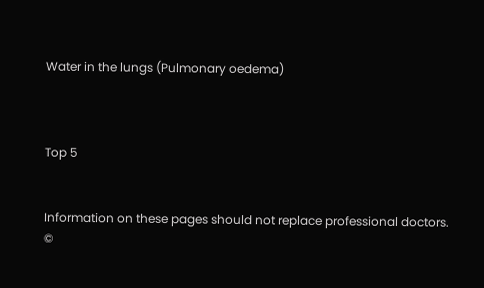Water in the lungs (Pulmonary oedema)



Top 5


Information on these pages should not replace professional doctors.
©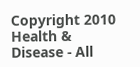Copyright 2010 Health & Disease - All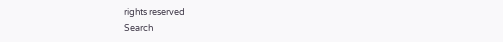rights reserved
Search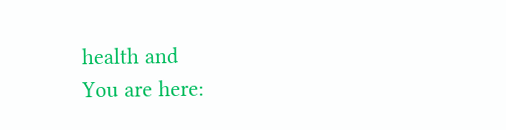health and
You are here: